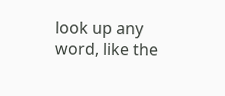look up any word, like the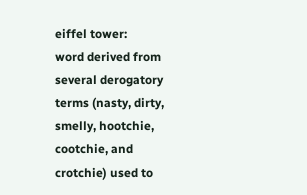eiffel tower:
word derived from several derogatory terms (nasty, dirty, smelly, hootchie, cootchie, and crotchie) used to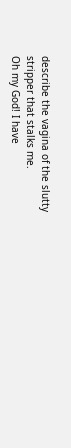describe the vagina of the slutty stripper that stalks me.
Oh my God! I have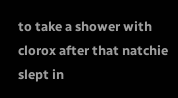to take a shower with clorox after that natchie slept in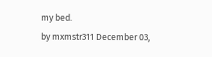my bed.
by mxmstr311 December 03,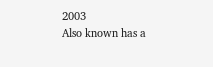2003
Also known has a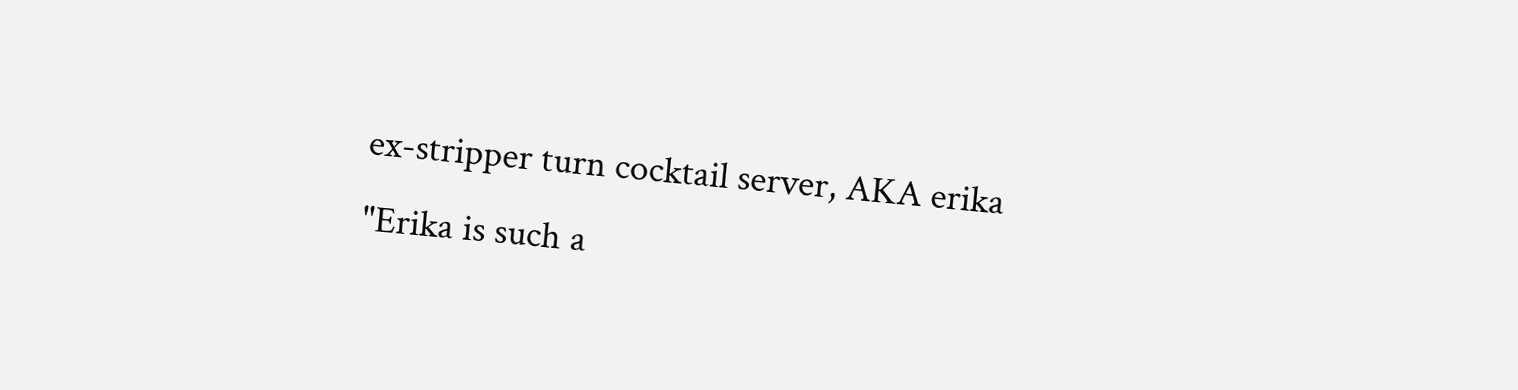ex-stripper turn cocktail server, AKA erika
"Erika is such a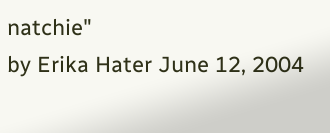natchie"
by Erika Hater June 12, 2004